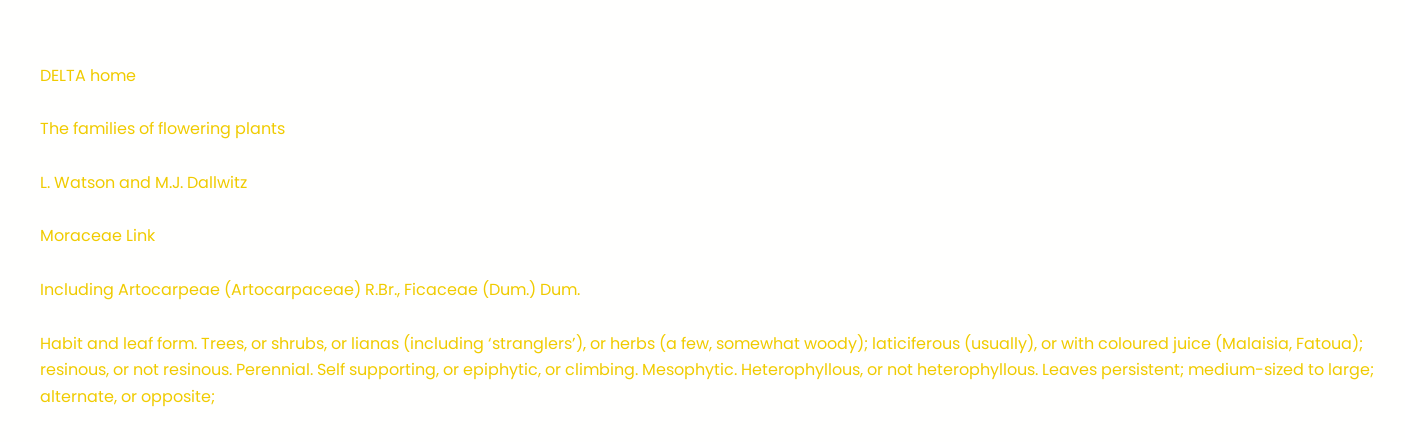DELTA home

The families of flowering plants

L. Watson and M.J. Dallwitz

Moraceae Link

Including Artocarpeae (Artocarpaceae) R.Br., Ficaceae (Dum.) Dum.

Habit and leaf form. Trees, or shrubs, or lianas (including ‘stranglers’), or herbs (a few, somewhat woody); laticiferous (usually), or with coloured juice (Malaisia, Fatoua); resinous, or not resinous. Perennial. Self supporting, or epiphytic, or climbing. Mesophytic. Heterophyllous, or not heterophyllous. Leaves persistent; medium-sized to large; alternate, or opposite;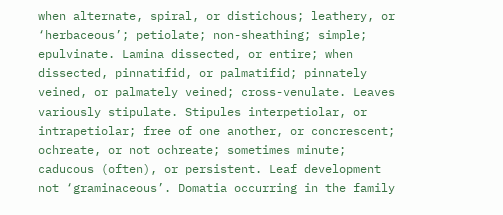when alternate, spiral, or distichous; leathery, or ‘herbaceous’; petiolate; non-sheathing; simple; epulvinate. Lamina dissected, or entire; when dissected, pinnatifid, or palmatifid; pinnately veined, or palmately veined; cross-venulate. Leaves variously stipulate. Stipules interpetiolar, or intrapetiolar; free of one another, or concrescent; ochreate, or not ochreate; sometimes minute; caducous (often), or persistent. Leaf development not ‘graminaceous’. Domatia occurring in the family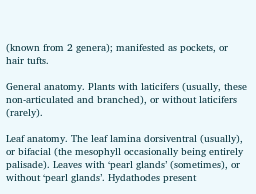(known from 2 genera); manifested as pockets, or hair tufts.

General anatomy. Plants with laticifers (usually, these non-articulated and branched), or without laticifers (rarely).

Leaf anatomy. The leaf lamina dorsiventral (usually), or bifacial (the mesophyll occasionally being entirely palisade). Leaves with ‘pearl glands’ (sometimes), or without ‘pearl glands’. Hydathodes present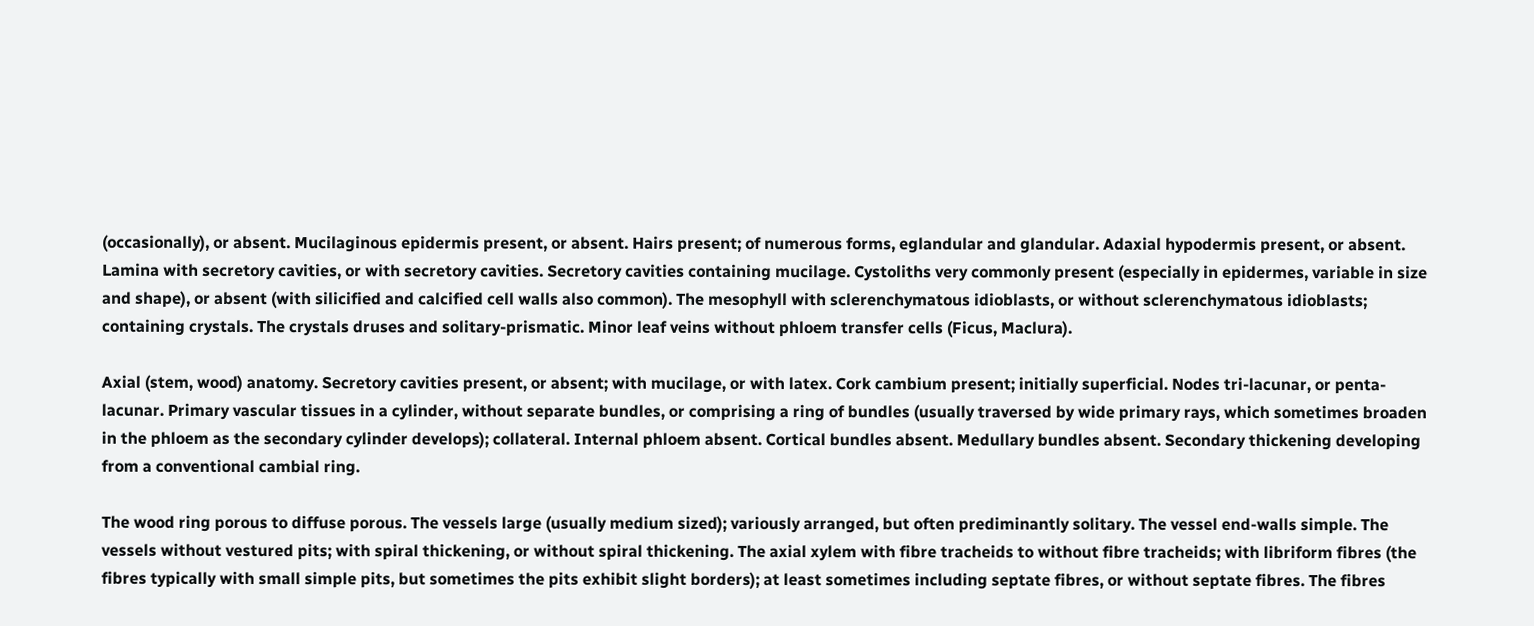(occasionally), or absent. Mucilaginous epidermis present, or absent. Hairs present; of numerous forms, eglandular and glandular. Adaxial hypodermis present, or absent. Lamina with secretory cavities, or with secretory cavities. Secretory cavities containing mucilage. Cystoliths very commonly present (especially in epidermes, variable in size and shape), or absent (with silicified and calcified cell walls also common). The mesophyll with sclerenchymatous idioblasts, or without sclerenchymatous idioblasts; containing crystals. The crystals druses and solitary-prismatic. Minor leaf veins without phloem transfer cells (Ficus, Maclura).

Axial (stem, wood) anatomy. Secretory cavities present, or absent; with mucilage, or with latex. Cork cambium present; initially superficial. Nodes tri-lacunar, or penta-lacunar. Primary vascular tissues in a cylinder, without separate bundles, or comprising a ring of bundles (usually traversed by wide primary rays, which sometimes broaden in the phloem as the secondary cylinder develops); collateral. Internal phloem absent. Cortical bundles absent. Medullary bundles absent. Secondary thickening developing from a conventional cambial ring.

The wood ring porous to diffuse porous. The vessels large (usually medium sized); variously arranged, but often prediminantly solitary. The vessel end-walls simple. The vessels without vestured pits; with spiral thickening, or without spiral thickening. The axial xylem with fibre tracheids to without fibre tracheids; with libriform fibres (the fibres typically with small simple pits, but sometimes the pits exhibit slight borders); at least sometimes including septate fibres, or without septate fibres. The fibres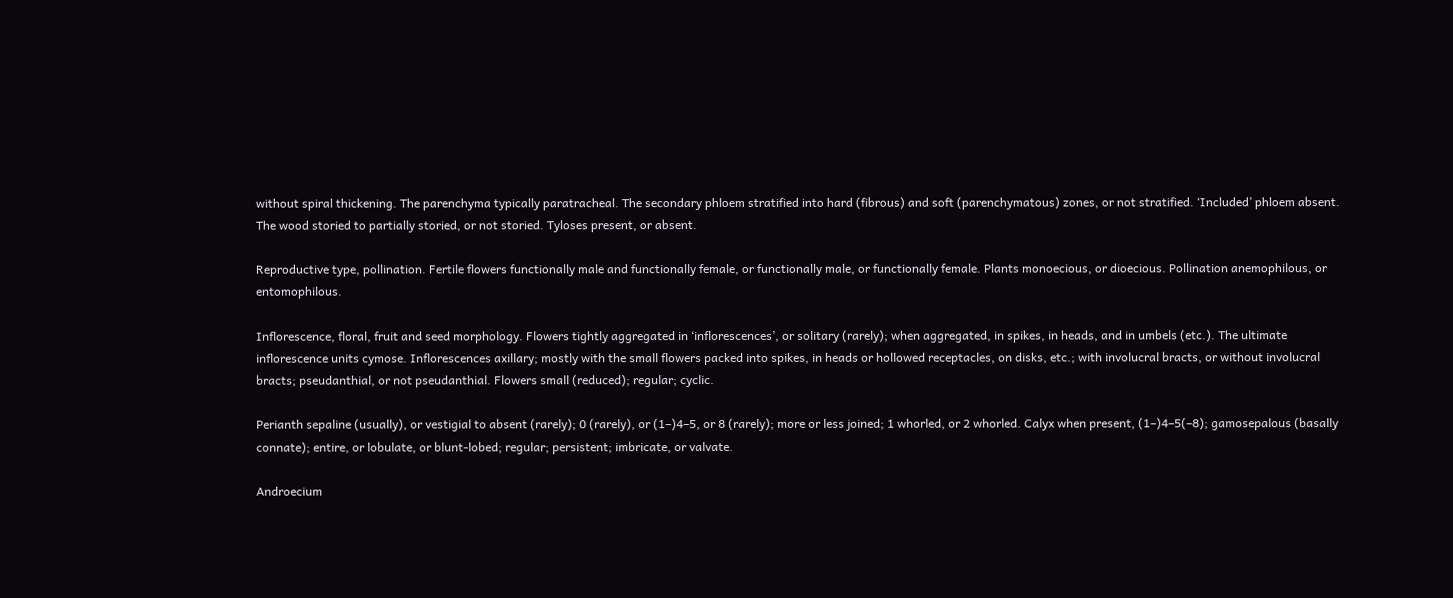without spiral thickening. The parenchyma typically paratracheal. The secondary phloem stratified into hard (fibrous) and soft (parenchymatous) zones, or not stratified. ‘Included’ phloem absent. The wood storied to partially storied, or not storied. Tyloses present, or absent.

Reproductive type, pollination. Fertile flowers functionally male and functionally female, or functionally male, or functionally female. Plants monoecious, or dioecious. Pollination anemophilous, or entomophilous.

Inflorescence, floral, fruit and seed morphology. Flowers tightly aggregated in ‘inflorescences’, or solitary (rarely); when aggregated, in spikes, in heads, and in umbels (etc.). The ultimate inflorescence units cymose. Inflorescences axillary; mostly with the small flowers packed into spikes, in heads or hollowed receptacles, on disks, etc.; with involucral bracts, or without involucral bracts; pseudanthial, or not pseudanthial. Flowers small (reduced); regular; cyclic.

Perianth sepaline (usually), or vestigial to absent (rarely); 0 (rarely), or (1–)4–5, or 8 (rarely); more or less joined; 1 whorled, or 2 whorled. Calyx when present, (1–)4–5(–8); gamosepalous (basally connate); entire, or lobulate, or blunt-lobed; regular; persistent; imbricate, or valvate.

Androecium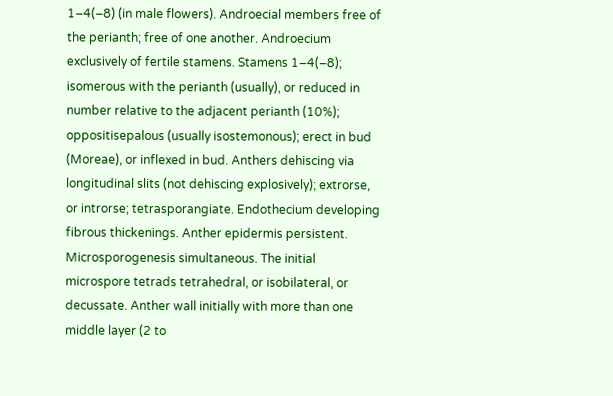1–4(–8) (in male flowers). Androecial members free of the perianth; free of one another. Androecium exclusively of fertile stamens. Stamens 1–4(–8); isomerous with the perianth (usually), or reduced in number relative to the adjacent perianth (10%); oppositisepalous (usually isostemonous); erect in bud (Moreae), or inflexed in bud. Anthers dehiscing via longitudinal slits (not dehiscing explosively); extrorse, or introrse; tetrasporangiate. Endothecium developing fibrous thickenings. Anther epidermis persistent. Microsporogenesis simultaneous. The initial microspore tetrads tetrahedral, or isobilateral, or decussate. Anther wall initially with more than one middle layer (2 to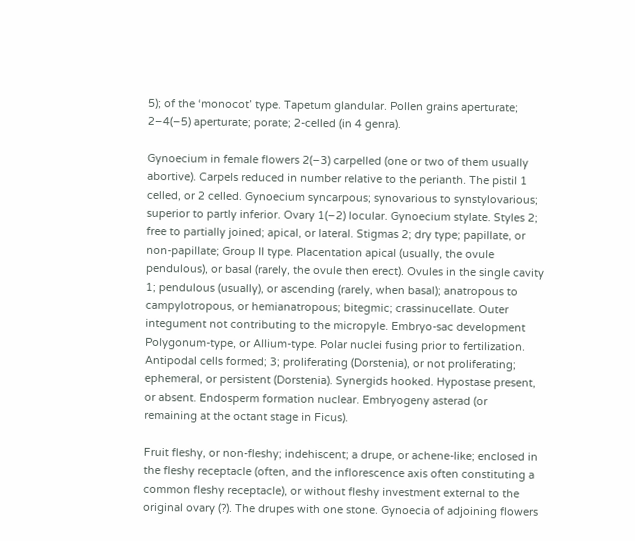5); of the ‘monocot’ type. Tapetum glandular. Pollen grains aperturate; 2–4(–5) aperturate; porate; 2-celled (in 4 genra).

Gynoecium in female flowers 2(–3) carpelled (one or two of them usually abortive). Carpels reduced in number relative to the perianth. The pistil 1 celled, or 2 celled. Gynoecium syncarpous; synovarious to synstylovarious; superior to partly inferior. Ovary 1(–2) locular. Gynoecium stylate. Styles 2; free to partially joined; apical, or lateral. Stigmas 2; dry type; papillate, or non-papillate; Group II type. Placentation apical (usually, the ovule pendulous), or basal (rarely, the ovule then erect). Ovules in the single cavity 1; pendulous (usually), or ascending (rarely, when basal); anatropous to campylotropous, or hemianatropous; bitegmic; crassinucellate. Outer integument not contributing to the micropyle. Embryo-sac development Polygonum-type, or Allium-type. Polar nuclei fusing prior to fertilization. Antipodal cells formed; 3; proliferating (Dorstenia), or not proliferating; ephemeral, or persistent (Dorstenia). Synergids hooked. Hypostase present, or absent. Endosperm formation nuclear. Embryogeny asterad (or remaining at the octant stage in Ficus).

Fruit fleshy, or non-fleshy; indehiscent; a drupe, or achene-like; enclosed in the fleshy receptacle (often, and the inflorescence axis often constituting a common fleshy receptacle), or without fleshy investment external to the original ovary (?). The drupes with one stone. Gynoecia of adjoining flowers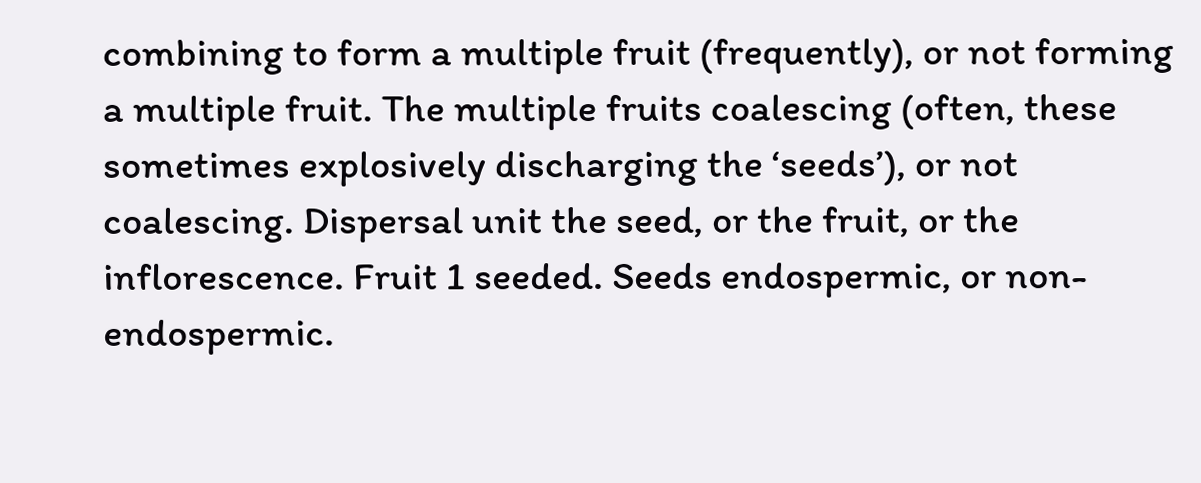combining to form a multiple fruit (frequently), or not forming a multiple fruit. The multiple fruits coalescing (often, these sometimes explosively discharging the ‘seeds’), or not coalescing. Dispersal unit the seed, or the fruit, or the inflorescence. Fruit 1 seeded. Seeds endospermic, or non-endospermic.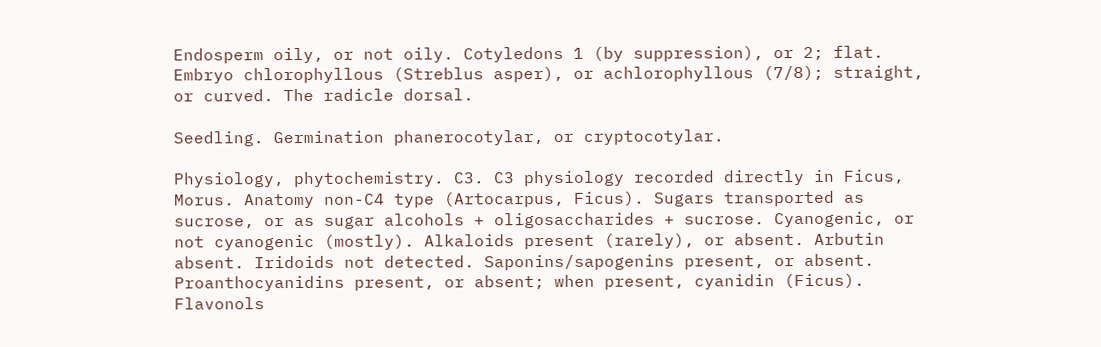Endosperm oily, or not oily. Cotyledons 1 (by suppression), or 2; flat. Embryo chlorophyllous (Streblus asper), or achlorophyllous (7/8); straight, or curved. The radicle dorsal.

Seedling. Germination phanerocotylar, or cryptocotylar.

Physiology, phytochemistry. C3. C3 physiology recorded directly in Ficus, Morus. Anatomy non-C4 type (Artocarpus, Ficus). Sugars transported as sucrose, or as sugar alcohols + oligosaccharides + sucrose. Cyanogenic, or not cyanogenic (mostly). Alkaloids present (rarely), or absent. Arbutin absent. Iridoids not detected. Saponins/sapogenins present, or absent. Proanthocyanidins present, or absent; when present, cyanidin (Ficus). Flavonols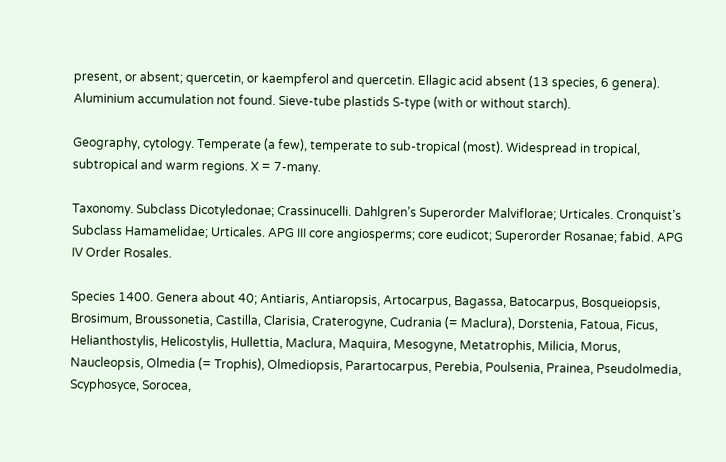present, or absent; quercetin, or kaempferol and quercetin. Ellagic acid absent (13 species, 6 genera). Aluminium accumulation not found. Sieve-tube plastids S-type (with or without starch).

Geography, cytology. Temperate (a few), temperate to sub-tropical (most). Widespread in tropical, subtropical and warm regions. X = 7-many.

Taxonomy. Subclass Dicotyledonae; Crassinucelli. Dahlgren’s Superorder Malviflorae; Urticales. Cronquist’s Subclass Hamamelidae; Urticales. APG III core angiosperms; core eudicot; Superorder Rosanae; fabid. APG IV Order Rosales.

Species 1400. Genera about 40; Antiaris, Antiaropsis, Artocarpus, Bagassa, Batocarpus, Bosqueiopsis, Brosimum, Broussonetia, Castilla, Clarisia, Craterogyne, Cudrania (= Maclura), Dorstenia, Fatoua, Ficus, Helianthostylis, Helicostylis, Hullettia, Maclura, Maquira, Mesogyne, Metatrophis, Milicia, Morus, Naucleopsis, Olmedia (= Trophis), Olmediopsis, Parartocarpus, Perebia, Poulsenia, Prainea, Pseudolmedia, Scyphosyce, Sorocea,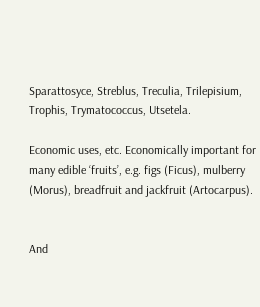Sparattosyce, Streblus, Treculia, Trilepisium, Trophis, Trymatococcus, Utsetela.

Economic uses, etc. Economically important for many edible ‘fruits’, e.g. figs (Ficus), mulberry (Morus), breadfruit and jackfruit (Artocarpus).


And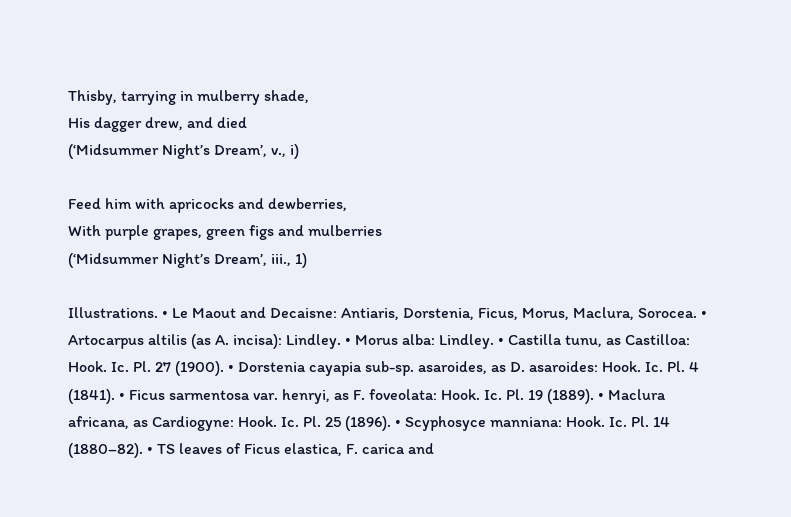Thisby, tarrying in mulberry shade,
His dagger drew, and died
(‘Midsummer Night’s Dream’, v., i)

Feed him with apricocks and dewberries,
With purple grapes, green figs and mulberries
(‘Midsummer Night’s Dream’, iii., 1)

Illustrations. • Le Maout and Decaisne: Antiaris, Dorstenia, Ficus, Morus, Maclura, Sorocea. • Artocarpus altilis (as A. incisa): Lindley. • Morus alba: Lindley. • Castilla tunu, as Castilloa: Hook. Ic. Pl. 27 (1900). • Dorstenia cayapia sub-sp. asaroides, as D. asaroides: Hook. Ic. Pl. 4 (1841). • Ficus sarmentosa var. henryi, as F. foveolata: Hook. Ic. Pl. 19 (1889). • Maclura africana, as Cardiogyne: Hook. Ic. Pl. 25 (1896). • Scyphosyce manniana: Hook. Ic. Pl. 14 (1880–82). • TS leaves of Ficus elastica, F. carica and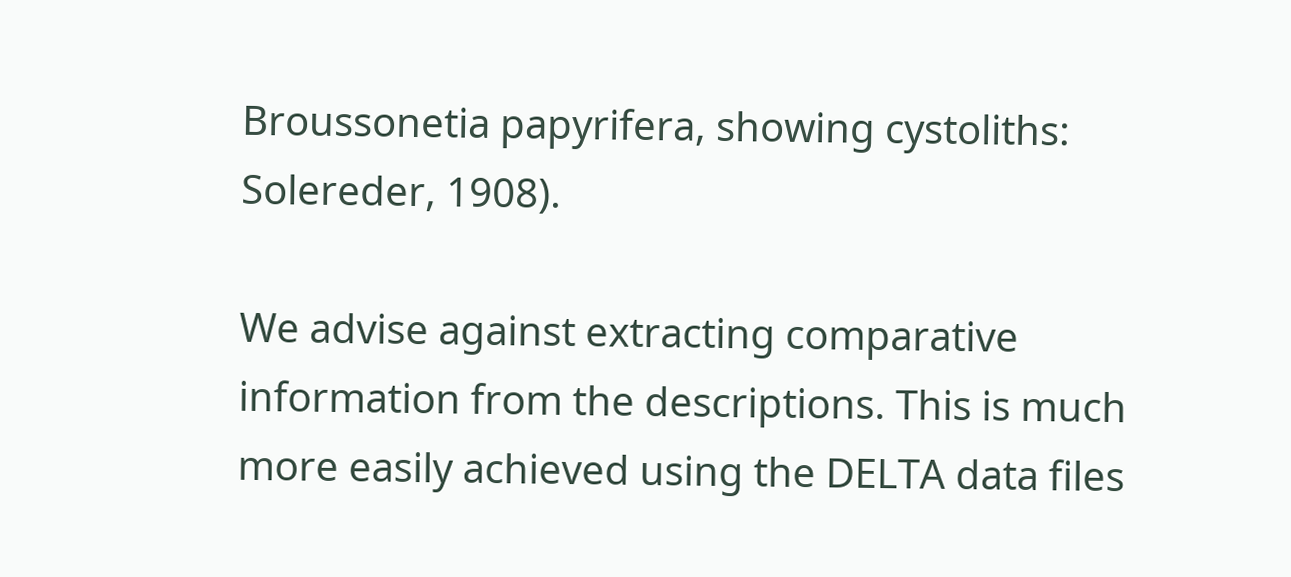Broussonetia papyrifera, showing cystoliths: Solereder, 1908).

We advise against extracting comparative information from the descriptions. This is much more easily achieved using the DELTA data files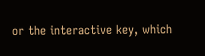or the interactive key, which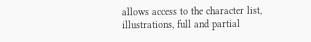allows access to the character list, illustrations, full and partial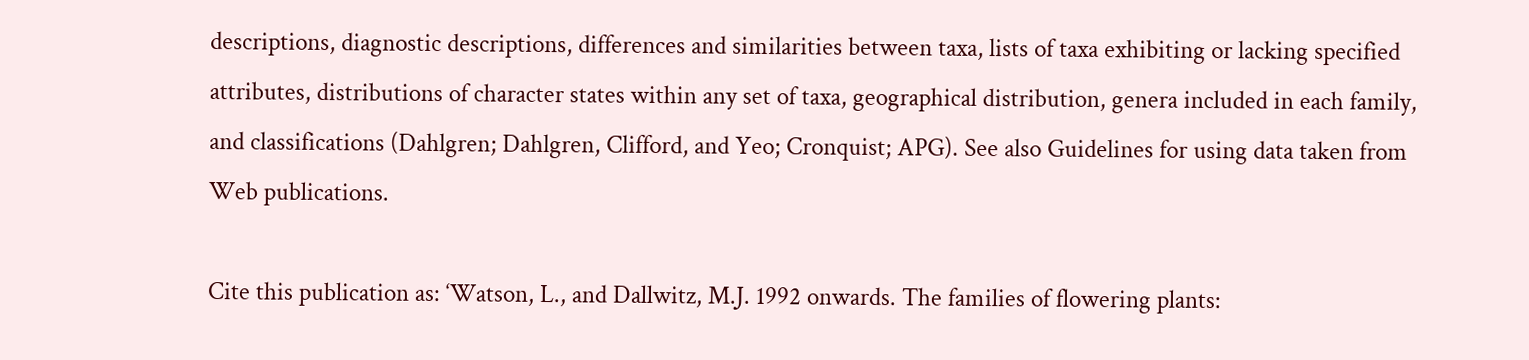descriptions, diagnostic descriptions, differences and similarities between taxa, lists of taxa exhibiting or lacking specified attributes, distributions of character states within any set of taxa, geographical distribution, genera included in each family, and classifications (Dahlgren; Dahlgren, Clifford, and Yeo; Cronquist; APG). See also Guidelines for using data taken from Web publications.

Cite this publication as: ‘Watson, L., and Dallwitz, M.J. 1992 onwards. The families of flowering plants: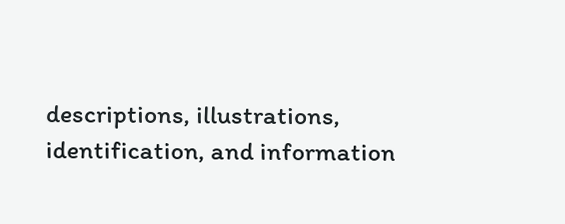descriptions, illustrations, identification, and information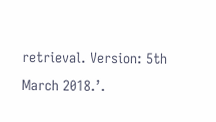retrieval. Version: 5th March 2018.’.